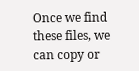Once we find these files, we can copy or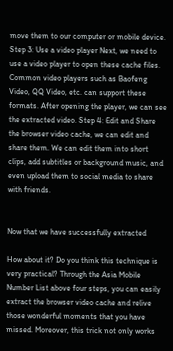move them to our computer or mobile device. Step 3: Use a video player Next, we need to use a video player to open these cache files. Common video players such as Baofeng Video, QQ Video, etc. can support these formats. After opening the player, we can see the extracted video. Step 4: Edit and Share  the browser video cache, we can edit and share them. We can edit them into short clips, add subtitles or background music, and even upload them to social media to share with friends.


Now that we have successfully extracted

How about it? Do you think this technique is very practical? Through the Asia Mobile Number List above four steps, you can easily extract the browser video cache and relive those wonderful moments that you have missed. Moreover, this trick not only works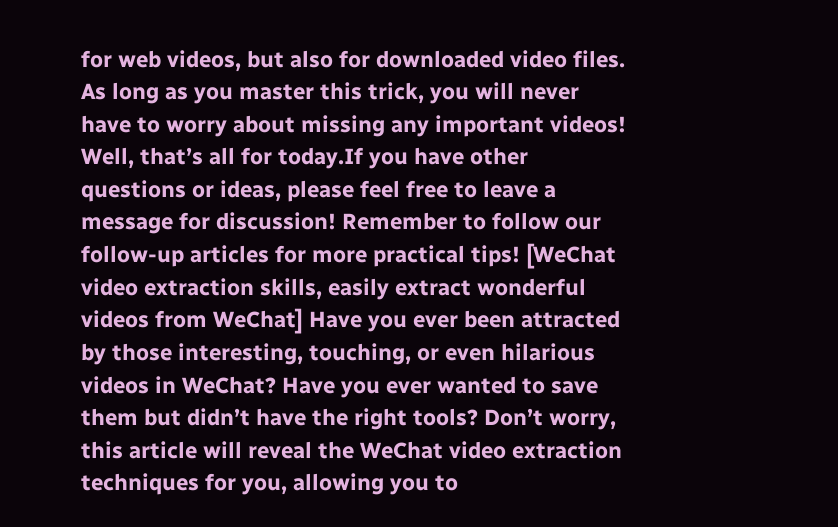for web videos, but also for downloaded video files. As long as you master this trick, you will never have to worry about missing any important videos! Well, that’s all for today.If you have other questions or ideas, please feel free to leave a message for discussion! Remember to follow our follow-up articles for more practical tips! [WeChat video extraction skills, easily extract wonderful videos from WeChat] Have you ever been attracted by those interesting, touching, or even hilarious videos in WeChat? Have you ever wanted to save them but didn’t have the right tools? Don’t worry, this article will reveal the WeChat video extraction techniques for you, allowing you to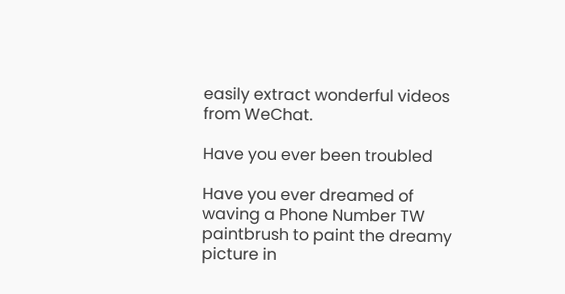easily extract wonderful videos from WeChat.

Have you ever been troubled

Have you ever dreamed of waving a Phone Number TW paintbrush to paint the dreamy picture in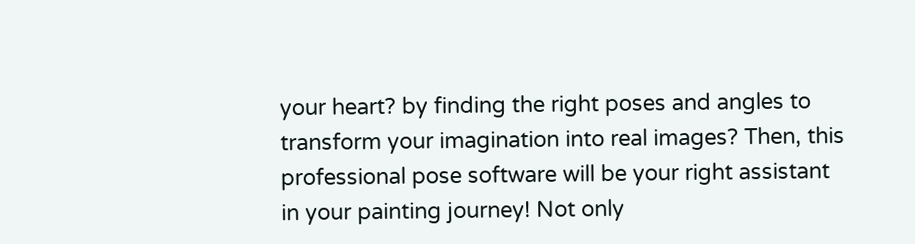your heart? by finding the right poses and angles to transform your imagination into real images? Then, this professional pose software will be your right assistant in your painting journey! Not only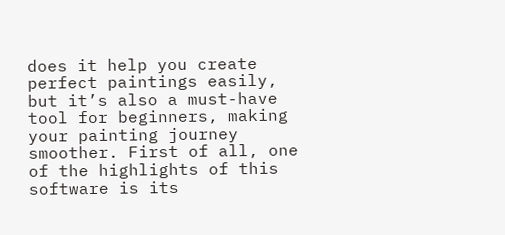does it help you create perfect paintings easily, but it’s also a must-have tool for beginners, making your painting journey smoother. First of all, one of the highlights of this software is its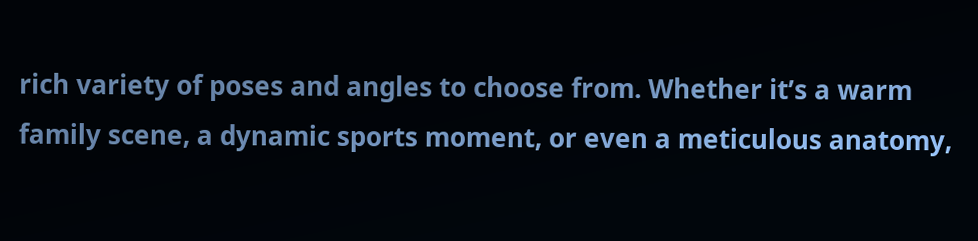rich variety of poses and angles to choose from. Whether it’s a warm family scene, a dynamic sports moment, or even a meticulous anatomy,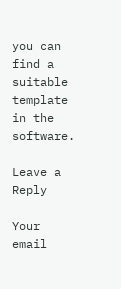you can find a suitable template in the software.

Leave a Reply

Your email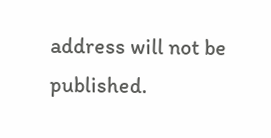address will not be published.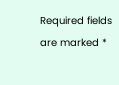Required fields are marked *